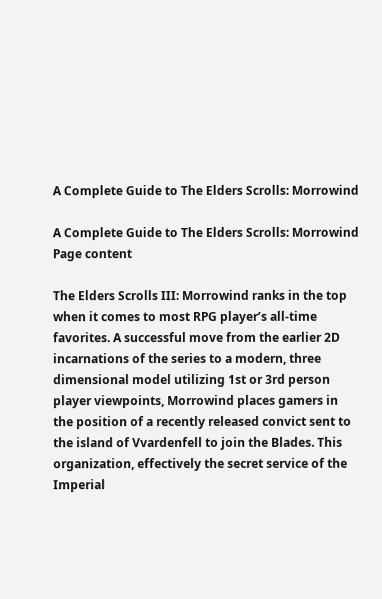A Complete Guide to The Elders Scrolls: Morrowind

A Complete Guide to The Elders Scrolls: Morrowind
Page content

The Elders Scrolls III: Morrowind ranks in the top when it comes to most RPG player’s all-time favorites. A successful move from the earlier 2D incarnations of the series to a modern, three dimensional model utilizing 1st or 3rd person player viewpoints, Morrowind places gamers in the position of a recently released convict sent to the island of Vvardenfell to join the Blades. This organization, effectively the secret service of the Imperial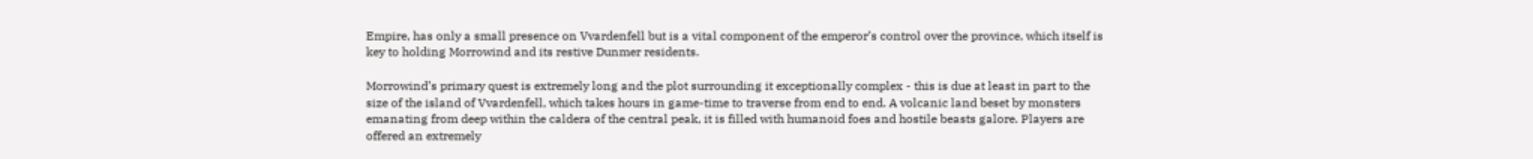Empire, has only a small presence on Vvardenfell but is a vital component of the emperor’s control over the province, which itself is key to holding Morrowind and its restive Dunmer residents.

Morrowind’s primary quest is extremely long and the plot surrounding it exceptionally complex - this is due at least in part to the size of the island of Vvardenfell, which takes hours in game-time to traverse from end to end. A volcanic land beset by monsters emanating from deep within the caldera of the central peak, it is filled with humanoid foes and hostile beasts galore. Players are offered an extremely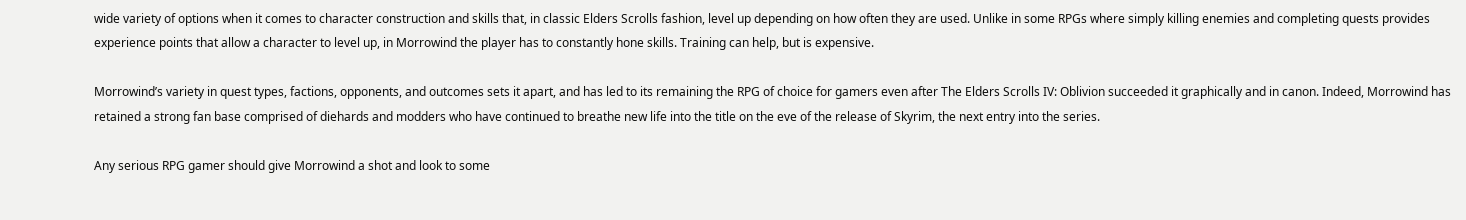wide variety of options when it comes to character construction and skills that, in classic Elders Scrolls fashion, level up depending on how often they are used. Unlike in some RPGs where simply killing enemies and completing quests provides experience points that allow a character to level up, in Morrowind the player has to constantly hone skills. Training can help, but is expensive.

Morrowind’s variety in quest types, factions, opponents, and outcomes sets it apart, and has led to its remaining the RPG of choice for gamers even after The Elders Scrolls IV: Oblivion succeeded it graphically and in canon. Indeed, Morrowind has retained a strong fan base comprised of diehards and modders who have continued to breathe new life into the title on the eve of the release of Skyrim, the next entry into the series.

Any serious RPG gamer should give Morrowind a shot and look to some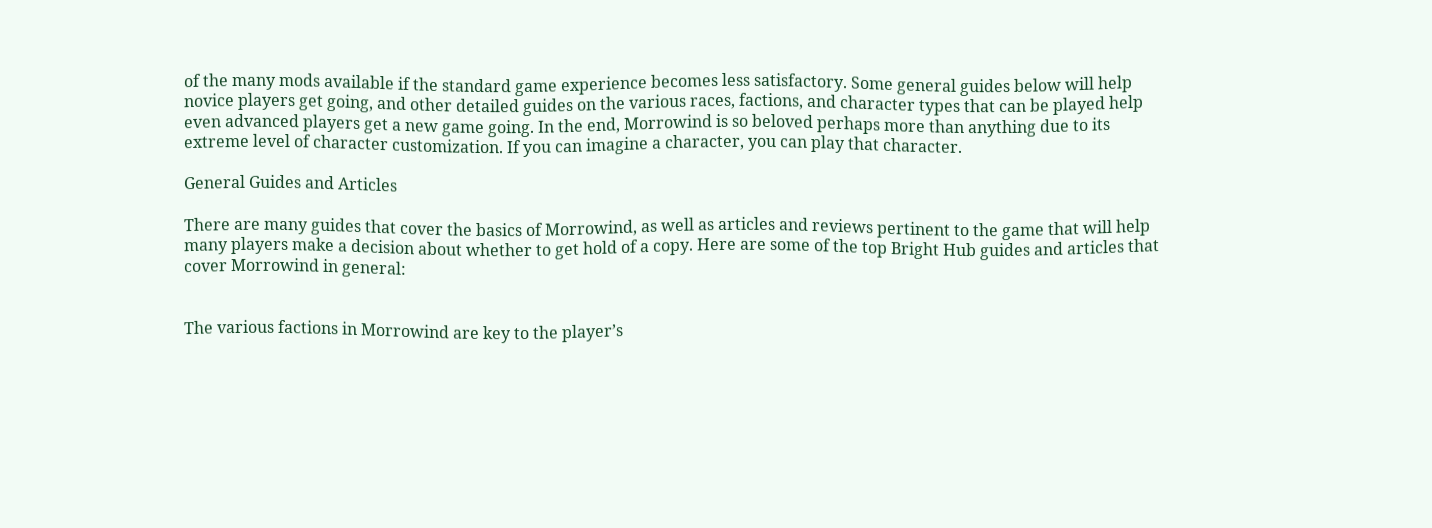of the many mods available if the standard game experience becomes less satisfactory. Some general guides below will help novice players get going, and other detailed guides on the various races, factions, and character types that can be played help even advanced players get a new game going. In the end, Morrowind is so beloved perhaps more than anything due to its extreme level of character customization. If you can imagine a character, you can play that character.

General Guides and Articles

There are many guides that cover the basics of Morrowind, as well as articles and reviews pertinent to the game that will help many players make a decision about whether to get hold of a copy. Here are some of the top Bright Hub guides and articles that cover Morrowind in general:


The various factions in Morrowind are key to the player’s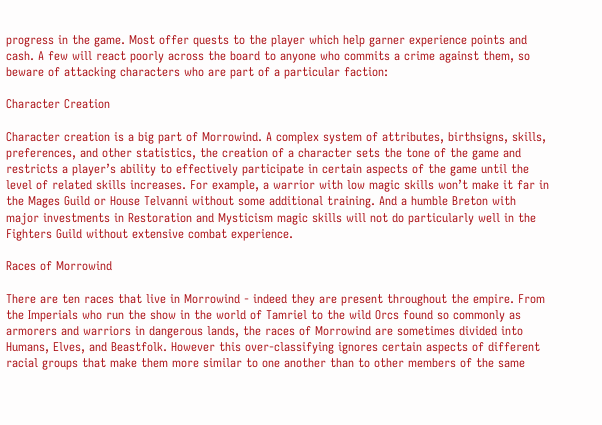progress in the game. Most offer quests to the player which help garner experience points and cash. A few will react poorly across the board to anyone who commits a crime against them, so beware of attacking characters who are part of a particular faction:

Character Creation

Character creation is a big part of Morrowind. A complex system of attributes, birthsigns, skills, preferences, and other statistics, the creation of a character sets the tone of the game and restricts a player’s ability to effectively participate in certain aspects of the game until the level of related skills increases. For example, a warrior with low magic skills won’t make it far in the Mages Guild or House Telvanni without some additional training. And a humble Breton with major investments in Restoration and Mysticism magic skills will not do particularly well in the Fighters Guild without extensive combat experience.

Races of Morrowind

There are ten races that live in Morrowind - indeed they are present throughout the empire. From the Imperials who run the show in the world of Tamriel to the wild Orcs found so commonly as armorers and warriors in dangerous lands, the races of Morrowind are sometimes divided into Humans, Elves, and Beastfolk. However this over-classifying ignores certain aspects of different racial groups that make them more similar to one another than to other members of the same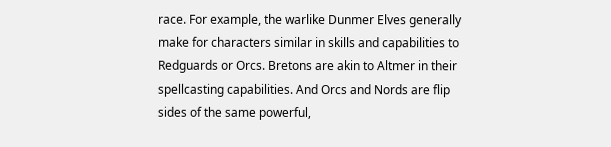race. For example, the warlike Dunmer Elves generally make for characters similar in skills and capabilities to Redguards or Orcs. Bretons are akin to Altmer in their spellcasting capabilities. And Orcs and Nords are flip sides of the same powerful,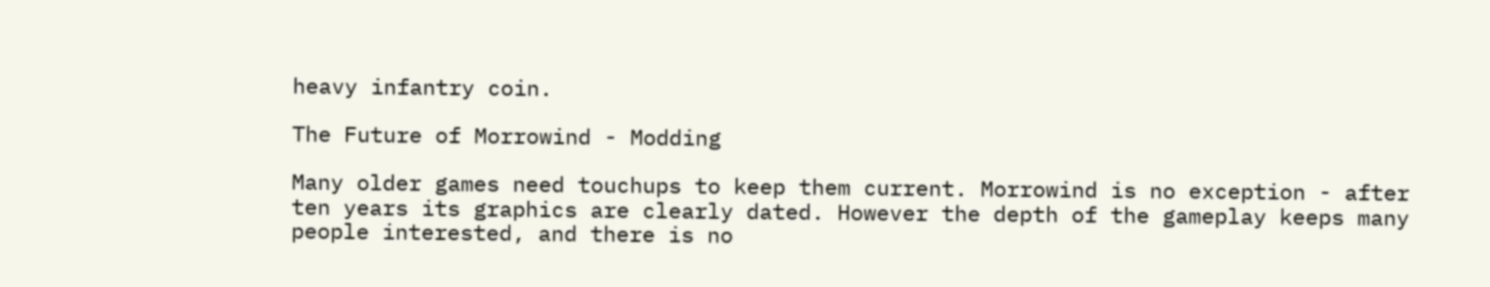heavy infantry coin.

The Future of Morrowind - Modding

Many older games need touchups to keep them current. Morrowind is no exception - after ten years its graphics are clearly dated. However the depth of the gameplay keeps many people interested, and there is no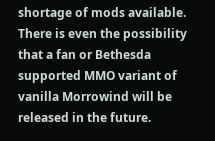shortage of mods available. There is even the possibility that a fan or Bethesda supported MMO variant of vanilla Morrowind will be released in the future.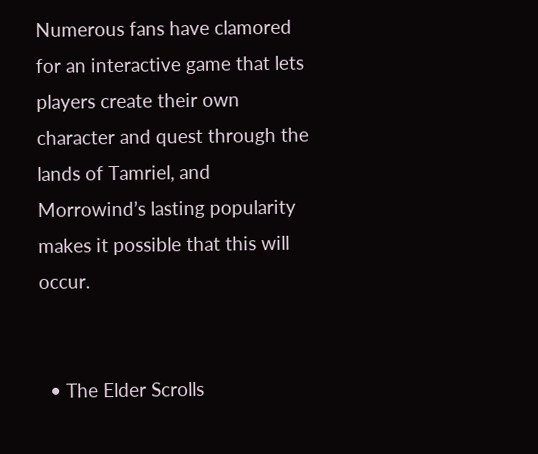Numerous fans have clamored for an interactive game that lets players create their own character and quest through the lands of Tamriel, and Morrowind’s lasting popularity makes it possible that this will occur.


  • The Elder Scrolls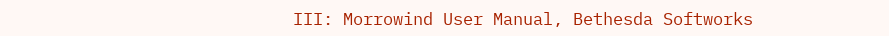III: Morrowind User Manual, Bethesda Softworks